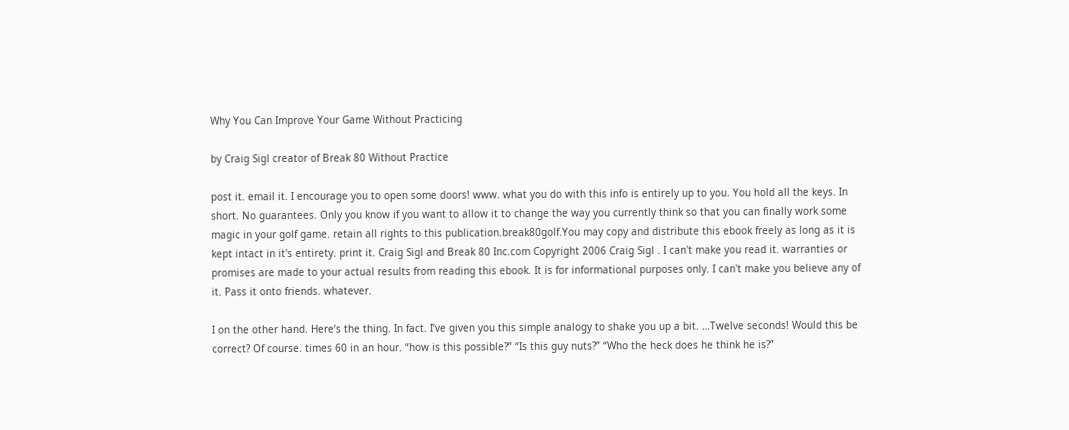Why You Can Improve Your Game Without Practicing

by Craig Sigl creator of Break 80 Without Practice

post it. email it. I encourage you to open some doors! www. what you do with this info is entirely up to you. You hold all the keys. In short. No guarantees. Only you know if you want to allow it to change the way you currently think so that you can finally work some magic in your golf game. retain all rights to this publication.break80golf.You may copy and distribute this ebook freely as long as it is kept intact in it's entirety. print it. Craig Sigl and Break 80 Inc.com Copyright 2006 Craig Sigl . I can't make you read it. warranties or promises are made to your actual results from reading this ebook. It is for informational purposes only. I can't make you believe any of it. Pass it onto friends. whatever.

I on the other hand. Here’s the thing. In fact. I’ve given you this simple analogy to shake you up a bit. …Twelve seconds! Would this be correct? Of course. times 60 in an hour. “how is this possible?” “Is this guy nuts?” “Who the heck does he think he is?”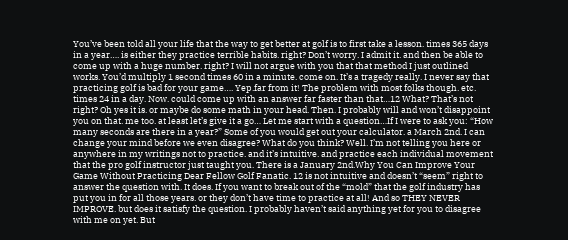You’ve been told all your life that the way to get better at golf is to first take a lesson. times 365 days in a year…. is either they practice terrible habits. right? Don’t worry. I admit it. and then be able to come up with a huge number. right? I will not argue with you that that method I just outlined works. You’d multiply 1 second times 60 in a minute. come on. It’s a tragedy really. I never say that practicing golf is bad for your game…. Yep.far from it! The problem with most folks though. etc. times 24 in a day. Now. could come up with an answer far faster than that…12 What? That’s not right? Oh yes it is. or maybe do some math in your head. Then. I probably will and won’t disappoint you on that. me too. at least let’s give it a go… Let me start with a question…If I were to ask you: “How many seconds are there in a year?” Some of you would get out your calculator. a March 2nd. I can change your mind before we even disagree? What do you think? Well. I’m not telling you here or anywhere in my writings not to practice. and it’s intuitive. and practice each individual movement that the pro golf instructor just taught you. There is a January 2nd.Why You Can Improve Your Game Without Practicing Dear Fellow Golf Fanatic. 12 is not intuitive and doesn’t “seem” right to answer the question with. It does. If you want to break out of the “mold” that the golf industry has put you in for all those years. or they don’t have time to practice at all! And so THEY NEVER IMPROVE. but does it satisfy the question. I probably haven’t said anything yet for you to disagree with me on yet. But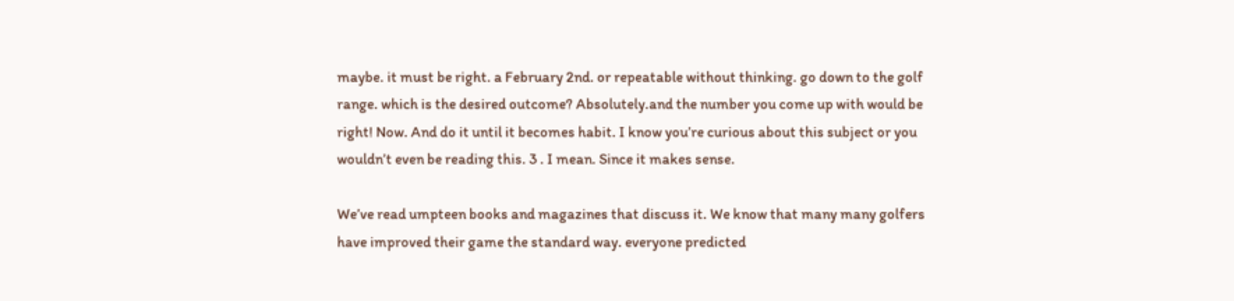maybe. it must be right. a February 2nd. or repeatable without thinking. go down to the golf range. which is the desired outcome? Absolutely.and the number you come up with would be right! Now. And do it until it becomes habit. I know you’re curious about this subject or you wouldn’t even be reading this. 3 . I mean. Since it makes sense.

We’ve read umpteen books and magazines that discuss it. We know that many many golfers have improved their game the standard way. everyone predicted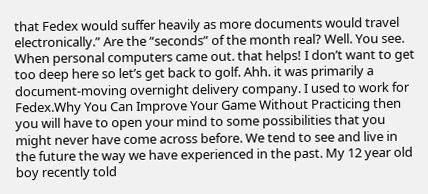that Fedex would suffer heavily as more documents would travel electronically.” Are the “seconds” of the month real? Well. You see. When personal computers came out. that helps! I don’t want to get too deep here so let’s get back to golf. Ahh. it was primarily a document-moving overnight delivery company. I used to work for Fedex.Why You Can Improve Your Game Without Practicing then you will have to open your mind to some possibilities that you might never have come across before. We tend to see and live in the future the way we have experienced in the past. My 12 year old boy recently told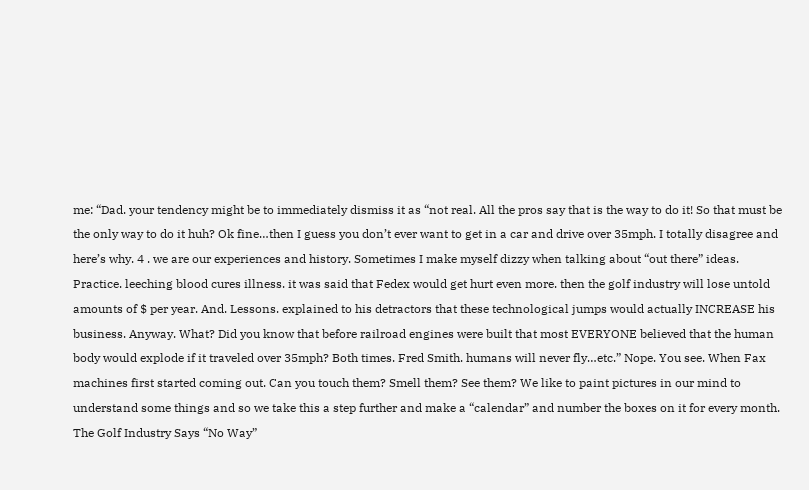me: “Dad. your tendency might be to immediately dismiss it as “not real. All the pros say that is the way to do it! So that must be the only way to do it huh? Ok fine…then I guess you don’t ever want to get in a car and drive over 35mph. I totally disagree and here’s why. 4 . we are our experiences and history. Sometimes I make myself dizzy when talking about “out there” ideas. Practice. leeching blood cures illness. it was said that Fedex would get hurt even more. then the golf industry will lose untold amounts of $ per year. And. Lessons. explained to his detractors that these technological jumps would actually INCREASE his business. Anyway. What? Did you know that before railroad engines were built that most EVERYONE believed that the human body would explode if it traveled over 35mph? Both times. Fred Smith. humans will never fly…etc.” Nope. You see. When Fax machines first started coming out. Can you touch them? Smell them? See them? We like to paint pictures in our mind to understand some things and so we take this a step further and make a “calendar” and number the boxes on it for every month. The Golf Industry Says “No Way”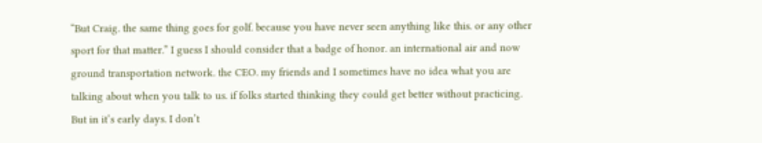“But Craig. the same thing goes for golf. because you have never seen anything like this. or any other sport for that matter.” I guess I should consider that a badge of honor. an international air and now ground transportation network. the CEO. my friends and I sometimes have no idea what you are talking about when you talk to us. if folks started thinking they could get better without practicing. But in it’s early days. I don’t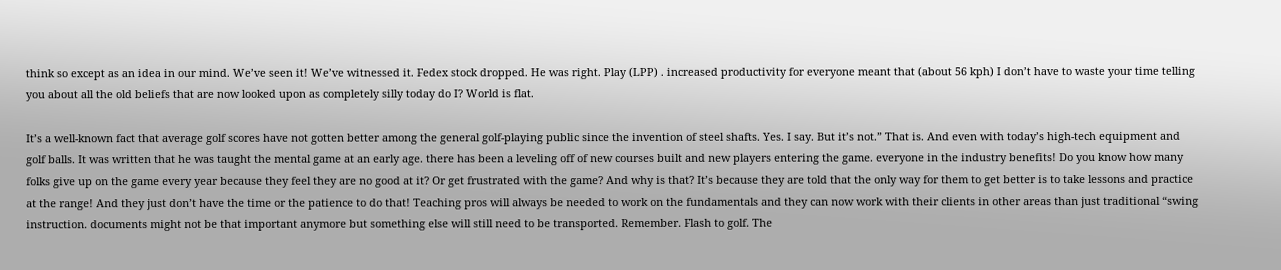think so except as an idea in our mind. We’ve seen it! We’ve witnessed it. Fedex stock dropped. He was right. Play (LPP) . increased productivity for everyone meant that (about 56 kph) I don’t have to waste your time telling you about all the old beliefs that are now looked upon as completely silly today do I? World is flat.

It’s a well-known fact that average golf scores have not gotten better among the general golf-playing public since the invention of steel shafts. Yes. I say. But it’s not.” That is. And even with today’s high-tech equipment and golf balls. It was written that he was taught the mental game at an early age. there has been a leveling off of new courses built and new players entering the game. everyone in the industry benefits! Do you know how many folks give up on the game every year because they feel they are no good at it? Or get frustrated with the game? And why is that? It’s because they are told that the only way for them to get better is to take lessons and practice at the range! And they just don’t have the time or the patience to do that! Teaching pros will always be needed to work on the fundamentals and they can now work with their clients in other areas than just traditional “swing instruction. documents might not be that important anymore but something else will still need to be transported. Remember. Flash to golf. The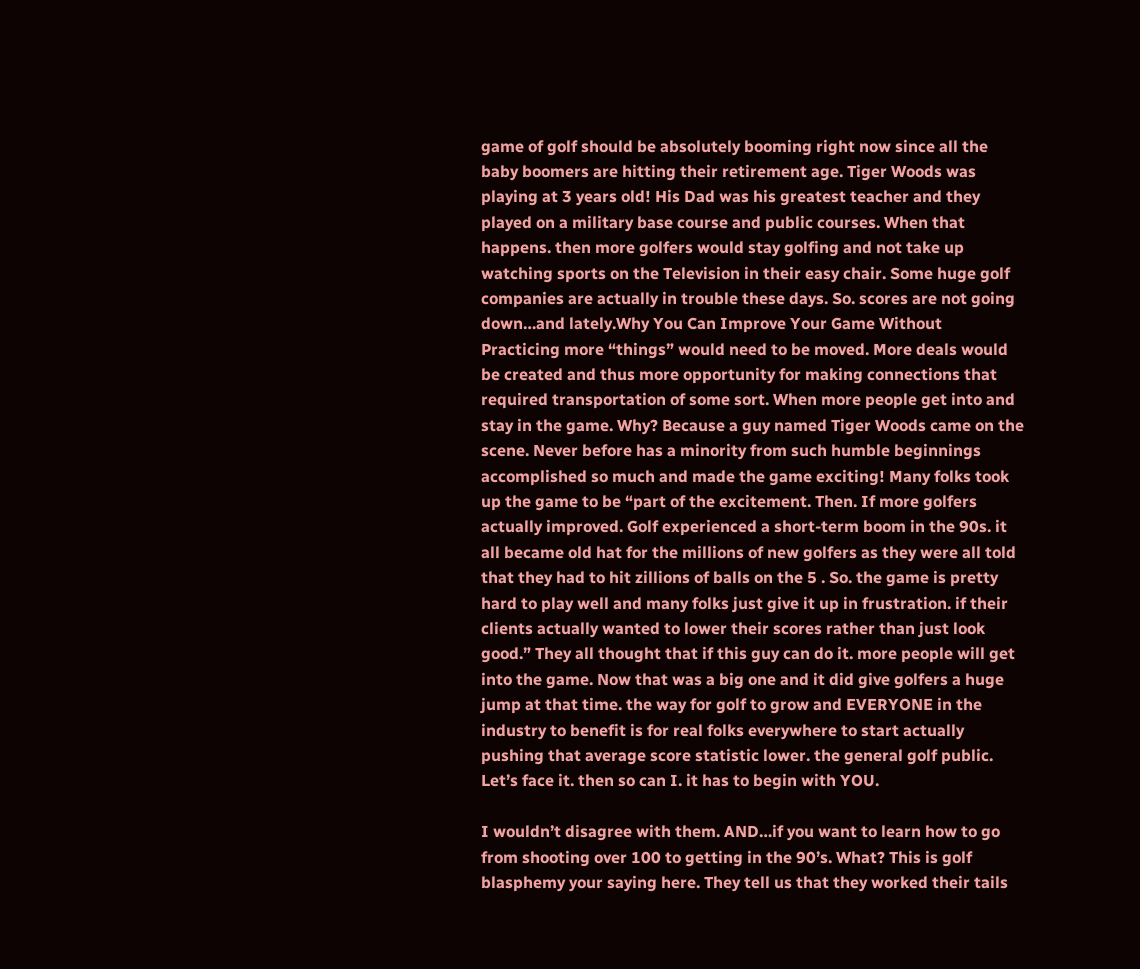game of golf should be absolutely booming right now since all the baby boomers are hitting their retirement age. Tiger Woods was playing at 3 years old! His Dad was his greatest teacher and they played on a military base course and public courses. When that happens. then more golfers would stay golfing and not take up watching sports on the Television in their easy chair. Some huge golf companies are actually in trouble these days. So. scores are not going down…and lately.Why You Can Improve Your Game Without Practicing more “things” would need to be moved. More deals would be created and thus more opportunity for making connections that required transportation of some sort. When more people get into and stay in the game. Why? Because a guy named Tiger Woods came on the scene. Never before has a minority from such humble beginnings accomplished so much and made the game exciting! Many folks took up the game to be “part of the excitement. Then. If more golfers actually improved. Golf experienced a short-term boom in the 90s. it all became old hat for the millions of new golfers as they were all told that they had to hit zillions of balls on the 5 . So. the game is pretty hard to play well and many folks just give it up in frustration. if their clients actually wanted to lower their scores rather than just look good.” They all thought that if this guy can do it. more people will get into the game. Now that was a big one and it did give golfers a huge jump at that time. the way for golf to grow and EVERYONE in the industry to benefit is for real folks everywhere to start actually pushing that average score statistic lower. the general golf public. Let’s face it. then so can I. it has to begin with YOU.

I wouldn’t disagree with them. AND…if you want to learn how to go from shooting over 100 to getting in the 90’s. What? This is golf blasphemy your saying here. They tell us that they worked their tails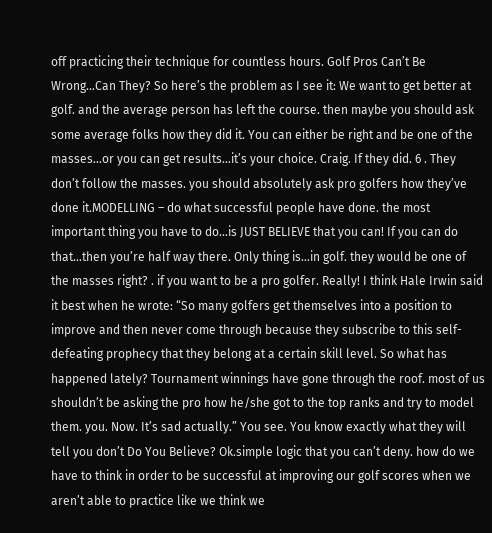off practicing their technique for countless hours. Golf Pros Can’t Be Wrong…Can They? So here’s the problem as I see it: We want to get better at golf. and the average person has left the course. then maybe you should ask some average folks how they did it. You can either be right and be one of the masses…or you can get results…it’s your choice. Craig. If they did. 6 . They don’t follow the masses. you should absolutely ask pro golfers how they’ve done it.MODELLING – do what successful people have done. the most important thing you have to do…is JUST BELIEVE that you can! If you can do that…then you’re half way there. Only thing is…in golf. they would be one of the masses right? . if you want to be a pro golfer. Really! I think Hale Irwin said it best when he wrote: “So many golfers get themselves into a position to improve and then never come through because they subscribe to this self-defeating prophecy that they belong at a certain skill level. So what has happened lately? Tournament winnings have gone through the roof. most of us shouldn’t be asking the pro how he/she got to the top ranks and try to model them. you. Now. It’s sad actually.” You see. You know exactly what they will tell you don’t Do You Believe? Ok.simple logic that you can’t deny. how do we have to think in order to be successful at improving our golf scores when we aren’t able to practice like we think we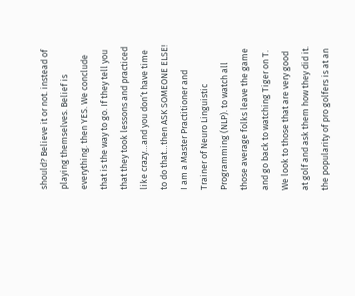should? Believe it or not. instead of playing themselves. Belief is everything. then YES. We conclude that is the way to go. If they tell you that they took lessons and practiced like crazy…and you don’t have time to do that…then ASK SOMEONE ELSE! I am a Master Practitioner and Trainer of Neuro Linguistic Programming (NLP). to watch all those average folks leave the game and go back to watching Tiger on T. We look to those that are very good at golf and ask them how they did it. the popularity of pro golfers is at an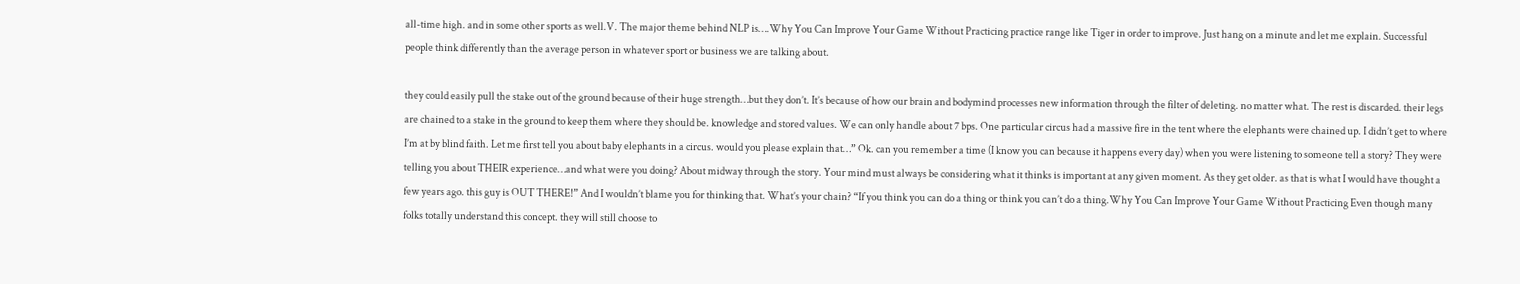all-time high. and in some other sports as well.V. The major theme behind NLP is….Why You Can Improve Your Game Without Practicing practice range like Tiger in order to improve. Just hang on a minute and let me explain. Successful people think differently than the average person in whatever sport or business we are talking about.

they could easily pull the stake out of the ground because of their huge strength…but they don’t. It’s because of how our brain and bodymind processes new information through the filter of deleting. no matter what. The rest is discarded. their legs are chained to a stake in the ground to keep them where they should be. knowledge and stored values. We can only handle about 7 bps. One particular circus had a massive fire in the tent where the elephants were chained up. I didn’t get to where I’m at by blind faith. Let me first tell you about baby elephants in a circus. would you please explain that…” Ok. can you remember a time (I know you can because it happens every day) when you were listening to someone tell a story? They were telling you about THEIR experience…and what were you doing? About midway through the story. Your mind must always be considering what it thinks is important at any given moment. As they get older. as that is what I would have thought a few years ago. this guy is OUT THERE!” And I wouldn’t blame you for thinking that. What’s your chain? “If you think you can do a thing or think you can’t do a thing.Why You Can Improve Your Game Without Practicing Even though many folks totally understand this concept. they will still choose to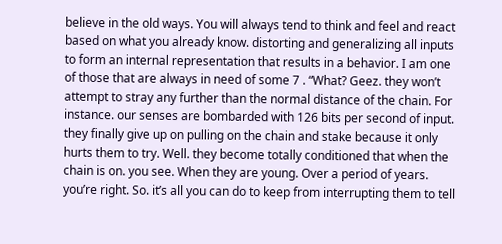believe in the old ways. You will always tend to think and feel and react based on what you already know. distorting and generalizing all inputs to form an internal representation that results in a behavior. I am one of those that are always in need of some 7 . “What? Geez. they won’t attempt to stray any further than the normal distance of the chain. For instance. our senses are bombarded with 126 bits per second of input. they finally give up on pulling on the chain and stake because it only hurts them to try. Well. they become totally conditioned that when the chain is on. you see. When they are young. Over a period of years. you’re right. So. it’s all you can do to keep from interrupting them to tell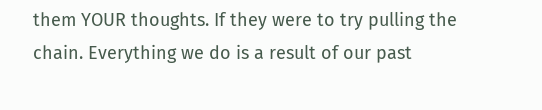them YOUR thoughts. If they were to try pulling the chain. Everything we do is a result of our past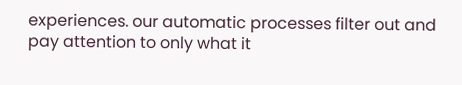experiences. our automatic processes filter out and pay attention to only what it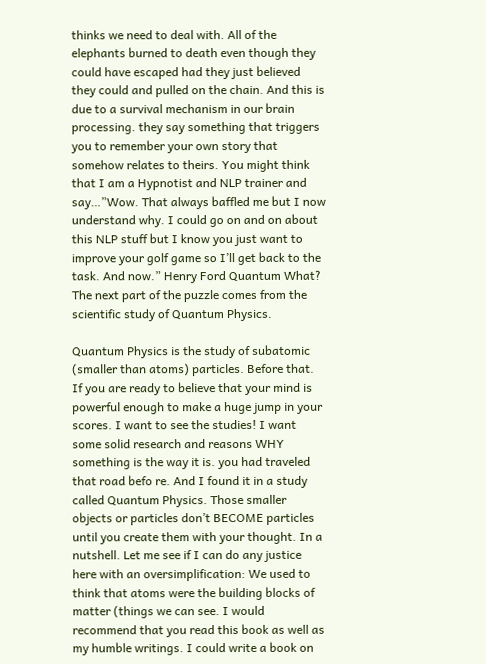thinks we need to deal with. All of the elephants burned to death even though they could have escaped had they just believed they could and pulled on the chain. And this is due to a survival mechanism in our brain processing. they say something that triggers you to remember your own story that somehow relates to theirs. You might think that I am a Hypnotist and NLP trainer and say…”Wow. That always baffled me but I now understand why. I could go on and on about this NLP stuff but I know you just want to improve your golf game so I’ll get back to the task. And now.” Henry Ford Quantum What? The next part of the puzzle comes from the scientific study of Quantum Physics.

Quantum Physics is the study of subatomic (smaller than atoms) particles. Before that. If you are ready to believe that your mind is powerful enough to make a huge jump in your scores. I want to see the studies! I want some solid research and reasons WHY something is the way it is. you had traveled that road befo re. And I found it in a study called Quantum Physics. Those smaller objects or particles don’t BECOME particles until you create them with your thought. In a nutshell. Let me see if I can do any justice here with an oversimplification: We used to think that atoms were the building blocks of matter (things we can see. I would recommend that you read this book as well as my humble writings. I could write a book on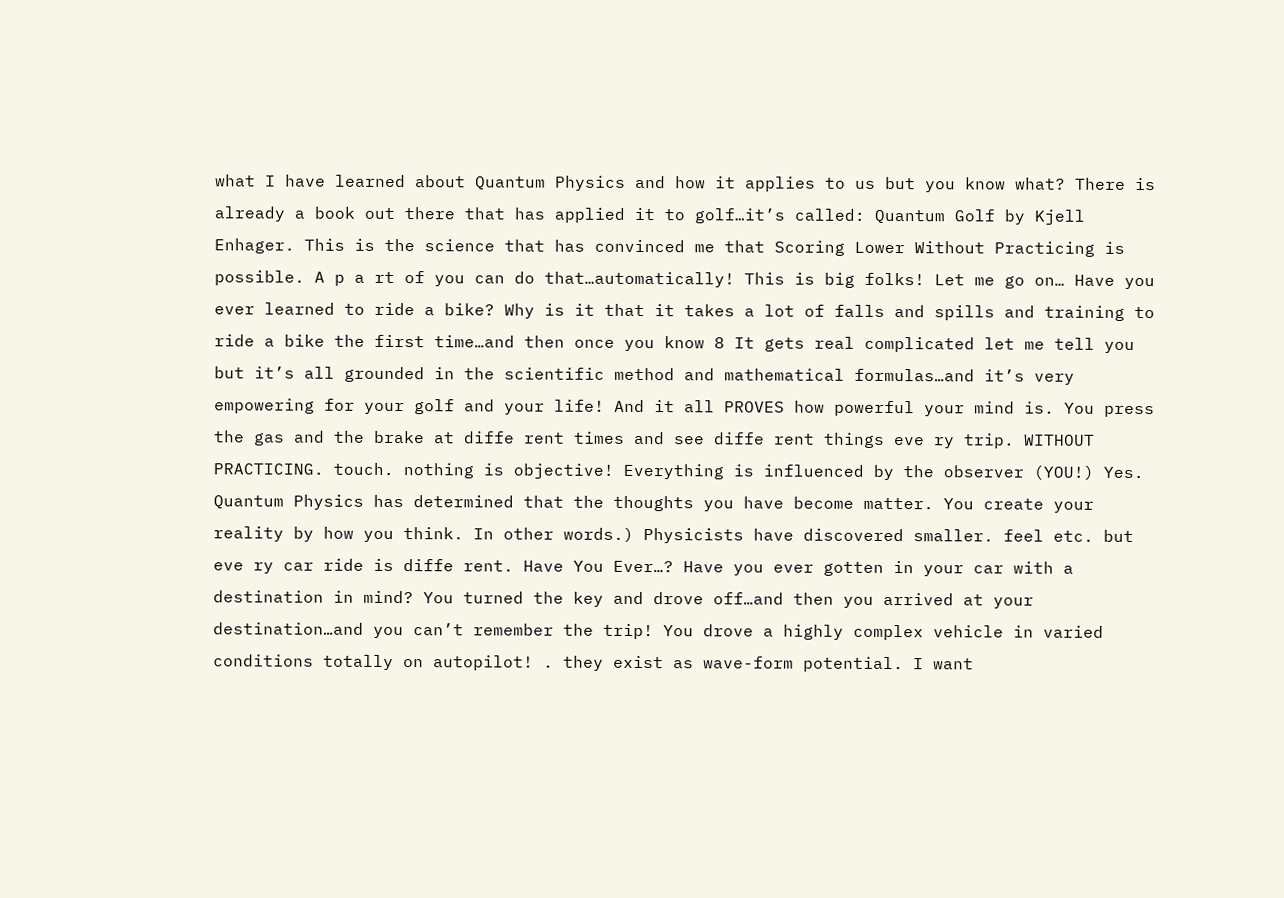what I have learned about Quantum Physics and how it applies to us but you know what? There is already a book out there that has applied it to golf…it’s called: Quantum Golf by Kjell Enhager. This is the science that has convinced me that Scoring Lower Without Practicing is possible. A p a rt of you can do that…automatically! This is big folks! Let me go on… Have you ever learned to ride a bike? Why is it that it takes a lot of falls and spills and training to ride a bike the first time…and then once you know 8 It gets real complicated let me tell you but it’s all grounded in the scientific method and mathematical formulas…and it’s very empowering for your golf and your life! And it all PROVES how powerful your mind is. You press the gas and the brake at diffe rent times and see diffe rent things eve ry trip. WITHOUT PRACTICING. touch. nothing is objective! Everything is influenced by the observer (YOU!) Yes. Quantum Physics has determined that the thoughts you have become matter. You create your reality by how you think. In other words.) Physicists have discovered smaller. feel etc. but eve ry car ride is diffe rent. Have You Ever…? Have you ever gotten in your car with a destination in mind? You turned the key and drove off…and then you arrived at your destination…and you can’t remember the trip! You drove a highly complex vehicle in varied conditions totally on autopilot! . they exist as wave-form potential. I want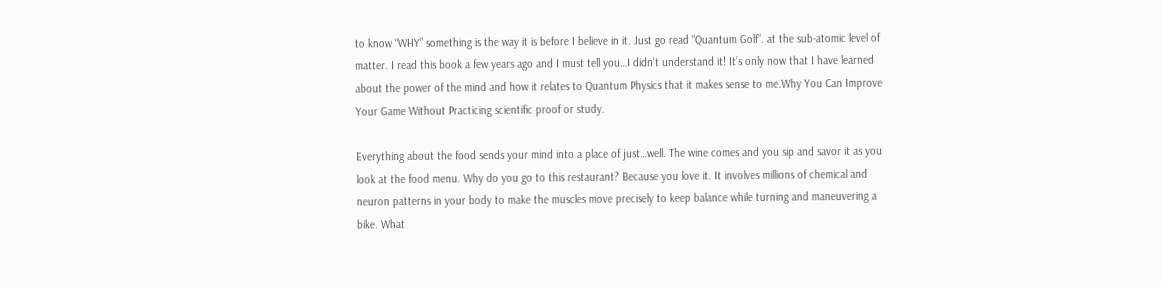to know “WHY” something is the way it is before I believe in it. Just go read “Quantum Golf”. at the sub-atomic level of matter. I read this book a few years ago and I must tell you…I didn’t understand it! It’s only now that I have learned about the power of the mind and how it relates to Quantum Physics that it makes sense to me.Why You Can Improve Your Game Without Practicing scientific proof or study.

Everything about the food sends your mind into a place of just…well. The wine comes and you sip and savor it as you look at the food menu. Why do you go to this restaurant? Because you love it. It involves millions of chemical and neuron patterns in your body to make the muscles move precisely to keep balance while turning and maneuvering a bike. What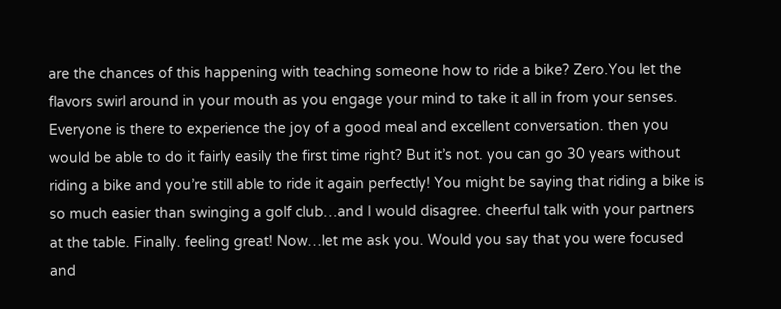are the chances of this happening with teaching someone how to ride a bike? Zero.You let the flavors swirl around in your mouth as you engage your mind to take it all in from your senses. Everyone is there to experience the joy of a good meal and excellent conversation. then you would be able to do it fairly easily the first time right? But it’s not. you can go 30 years without riding a bike and you’re still able to ride it again perfectly! You might be saying that riding a bike is so much easier than swinging a golf club…and I would disagree. cheerful talk with your partners at the table. Finally. feeling great! Now…let me ask you. Would you say that you were focused and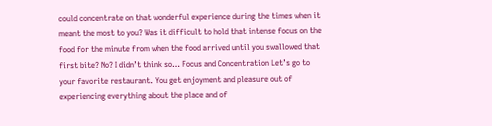could concentrate on that wonderful experience during the times when it meant the most to you? Was it difficult to hold that intense focus on the food for the minute from when the food arrived until you swallowed that first bite? No? I didn’t think so… Focus and Concentration Let’s go to your favorite restaurant. You get enjoyment and pleasure out of experiencing everything about the place and of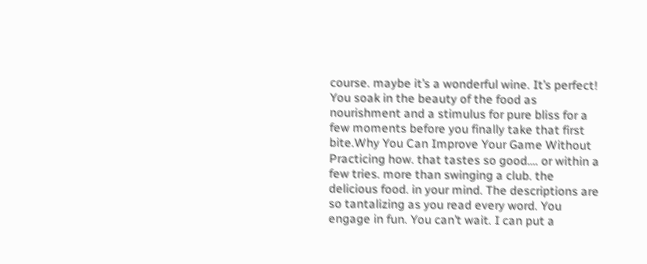course. maybe it’s a wonderful wine. It’s perfect! You soak in the beauty of the food as nourishment and a stimulus for pure bliss for a few moments before you finally take that first bite.Why You Can Improve Your Game Without Practicing how. that tastes so good…. or within a few tries. more than swinging a club. the delicious food. in your mind. The descriptions are so tantalizing as you read every word. You engage in fun. You can’t wait. I can put a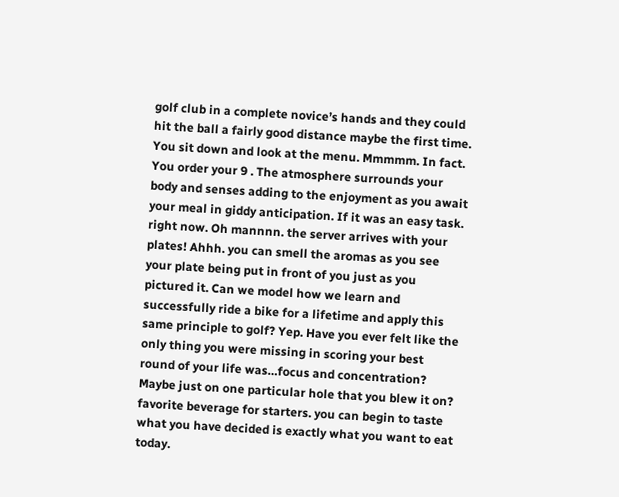golf club in a complete novice’s hands and they could hit the ball a fairly good distance maybe the first time. You sit down and look at the menu. Mmmmm. In fact. You order your 9 . The atmosphere surrounds your body and senses adding to the enjoyment as you await your meal in giddy anticipation. If it was an easy task. right now. Oh mannnn. the server arrives with your plates! Ahhh. you can smell the aromas as you see your plate being put in front of you just as you pictured it. Can we model how we learn and successfully ride a bike for a lifetime and apply this same principle to golf? Yep. Have you ever felt like the only thing you were missing in scoring your best round of your life was…focus and concentration? Maybe just on one particular hole that you blew it on? favorite beverage for starters. you can begin to taste what you have decided is exactly what you want to eat today.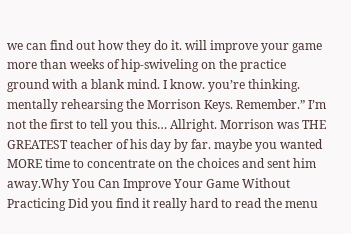we can find out how they do it. will improve your game more than weeks of hip-swiveling on the practice ground with a blank mind. I know. you’re thinking. mentally rehearsing the Morrison Keys. Remember.” I’m not the first to tell you this… Allright. Morrison was THE GREATEST teacher of his day by far. maybe you wanted MORE time to concentrate on the choices and sent him away.Why You Can Improve Your Game Without Practicing Did you find it really hard to read the menu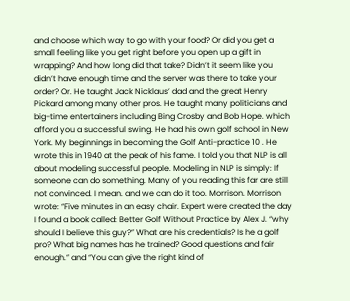and choose which way to go with your food? Or did you get a small feeling like you get right before you open up a gift in wrapping? And how long did that take? Didn’t it seem like you didn’t have enough time and the server was there to take your order? Or. He taught Jack Nicklaus’ dad and the great Henry Pickard among many other pros. He taught many politicians and big-time entertainers including Bing Crosby and Bob Hope. which afford you a successful swing. He had his own golf school in New York. My beginnings in becoming the Golf Anti-practice 10 . He wrote this in 1940 at the peak of his fame. I told you that NLP is all about modeling successful people. Modeling in NLP is simply: If someone can do something. Many of you reading this far are still not convinced. I mean. and we can do it too. Morrison. Morrison wrote: “Five minutes in an easy chair. Expert were created the day I found a book called: Better Golf Without Practice by Alex J. “why should I believe this guy?” What are his credentials? Is he a golf pro? What big names has he trained? Good questions and fair enough.” and “You can give the right kind of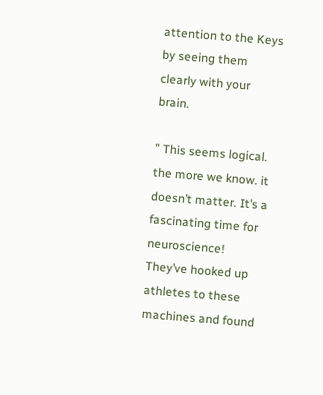attention to the Keys by seeing them clearly with your brain.

” This seems logical. the more we know. it doesn’t matter. It’s a fascinating time for neuroscience! They’ve hooked up athletes to these machines and found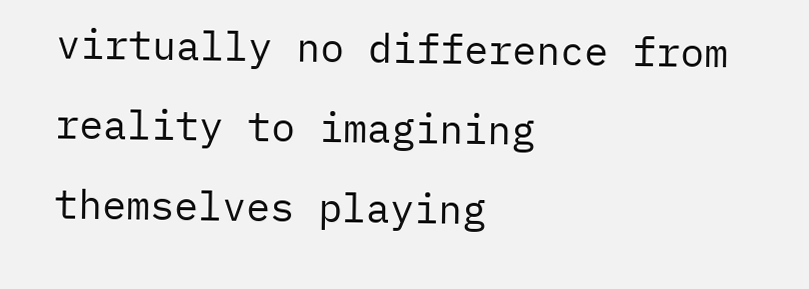virtually no difference from reality to imagining themselves playing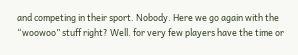and competing in their sport. Nobody. Here we go again with the “woowoo” stuff right? Well. for very few players have the time or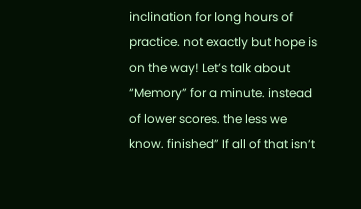inclination for long hours of practice. not exactly but hope is on the way! Let’s talk about “Memory” for a minute. instead of lower scores. the less we know. finished” If all of that isn’t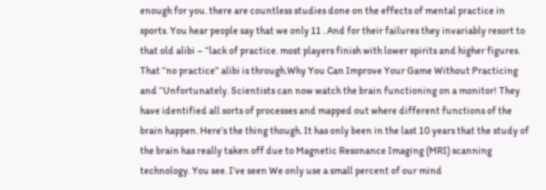enough for you. there are countless studies done on the effects of mental practice in sports. You hear people say that we only 11 . And for their failures they invariably resort to that old alibi – “lack of practice. most players finish with lower spirits and higher figures. That “no practice” alibi is through.Why You Can Improve Your Game Without Practicing and “Unfortunately. Scientists can now watch the brain functioning on a monitor! They have identified all sorts of processes and mapped out where different functions of the brain happen. Here’s the thing though. It has only been in the last 10 years that the study of the brain has really taken off due to Magnetic Resonance Imaging (MRI) scanning technology. You see. I’ve seen We only use a small percent of our mind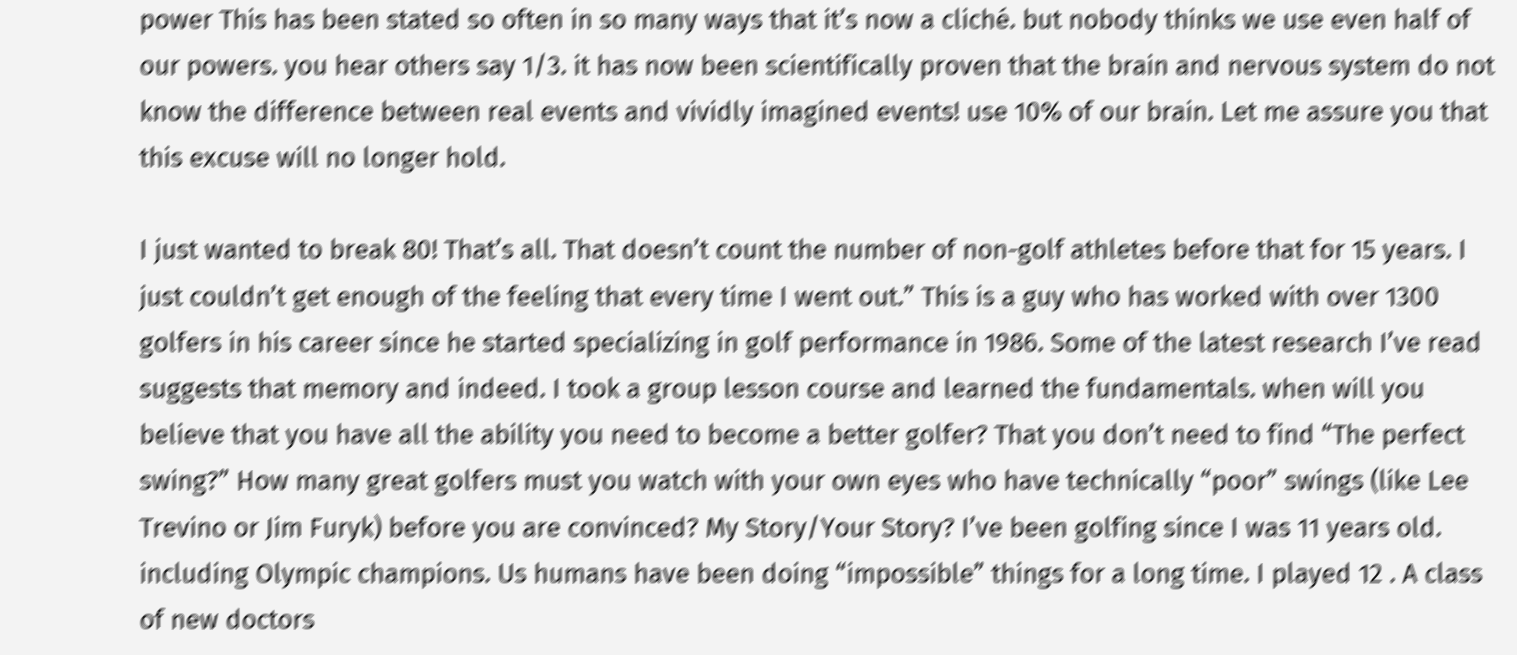power This has been stated so often in so many ways that it’s now a cliché. but nobody thinks we use even half of our powers. you hear others say 1/3. it has now been scientifically proven that the brain and nervous system do not know the difference between real events and vividly imagined events! use 10% of our brain. Let me assure you that this excuse will no longer hold.

I just wanted to break 80! That’s all. That doesn’t count the number of non-golf athletes before that for 15 years. I just couldn’t get enough of the feeling that every time I went out.” This is a guy who has worked with over 1300 golfers in his career since he started specializing in golf performance in 1986. Some of the latest research I’ve read suggests that memory and indeed. I took a group lesson course and learned the fundamentals. when will you believe that you have all the ability you need to become a better golfer? That you don’t need to find “The perfect swing?” How many great golfers must you watch with your own eyes who have technically “poor” swings (like Lee Trevino or Jim Furyk) before you are convinced? My Story/Your Story? I’ve been golfing since I was 11 years old. including Olympic champions. Us humans have been doing “impossible” things for a long time. I played 12 . A class of new doctors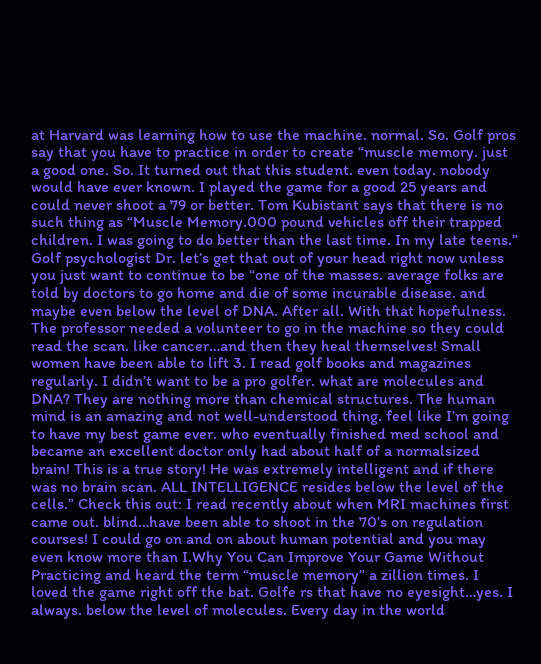at Harvard was learning how to use the machine. normal. So. Golf pros say that you have to practice in order to create “muscle memory. just a good one. So. It turned out that this student. even today. nobody would have ever known. I played the game for a good 25 years and could never shoot a 79 or better. Tom Kubistant says that there is no such thing as “Muscle Memory.000 pound vehicles off their trapped children. I was going to do better than the last time. In my late teens.” Golf psychologist Dr. let’s get that out of your head right now unless you just want to continue to be “one of the masses. average folks are told by doctors to go home and die of some incurable disease. and maybe even below the level of DNA. After all. With that hopefulness. The professor needed a volunteer to go in the machine so they could read the scan. like cancer…and then they heal themselves! Small women have been able to lift 3. I read golf books and magazines regularly. I didn’t want to be a pro golfer. what are molecules and DNA? They are nothing more than chemical structures. The human mind is an amazing and not well-understood thing. feel like I’m going to have my best game ever. who eventually finished med school and became an excellent doctor only had about half of a normalsized brain! This is a true story! He was extremely intelligent and if there was no brain scan. ALL INTELLIGENCE resides below the level of the cells.” Check this out: I read recently about when MRI machines first came out. blind…have been able to shoot in the 70’s on regulation courses! I could go on and on about human potential and you may even know more than I.Why You Can Improve Your Game Without Practicing and heard the term “muscle memory” a zillion times. I loved the game right off the bat. Golfe rs that have no eyesight…yes. I always. below the level of molecules. Every day in the world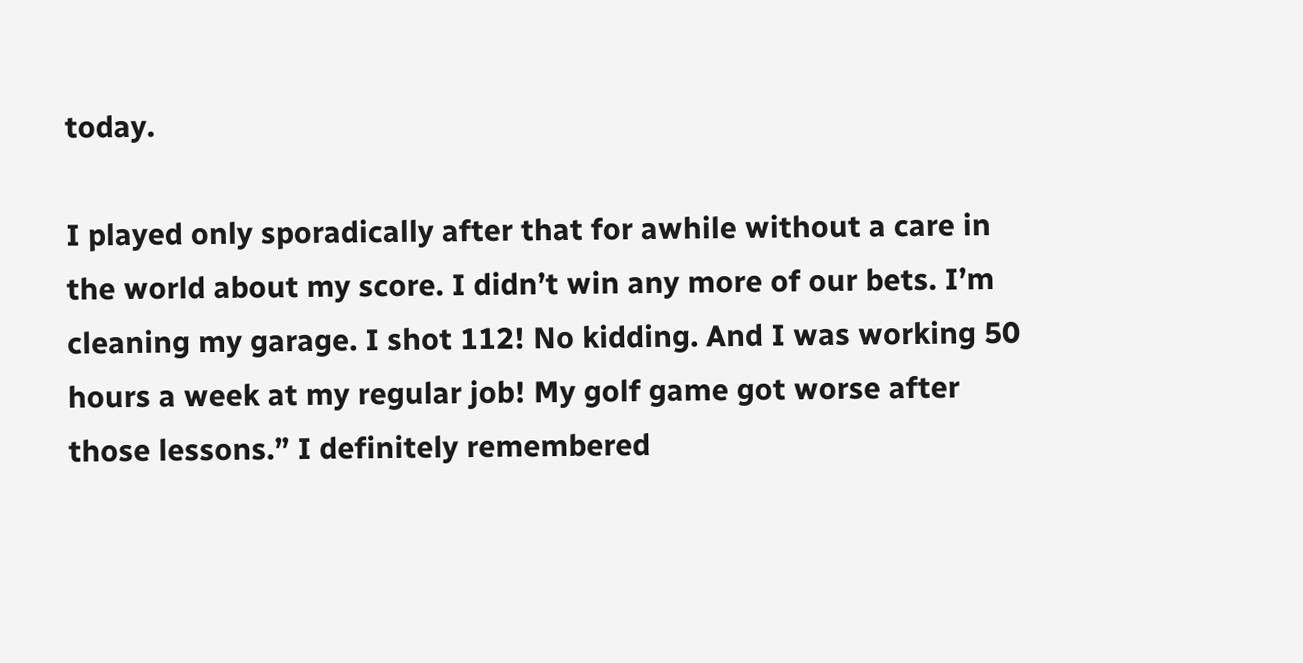today.

I played only sporadically after that for awhile without a care in the world about my score. I didn’t win any more of our bets. I’m cleaning my garage. I shot 112! No kidding. And I was working 50 hours a week at my regular job! My golf game got worse after those lessons.” I definitely remembered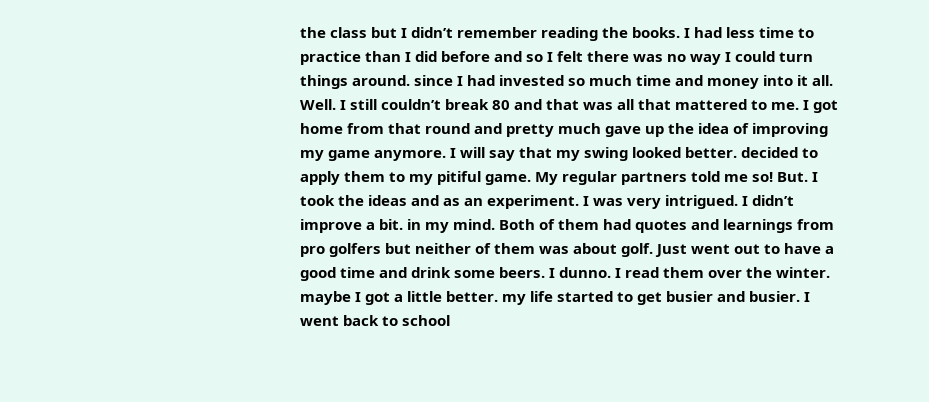the class but I didn’t remember reading the books. I had less time to practice than I did before and so I felt there was no way I could turn things around. since I had invested so much time and money into it all. Well. I still couldn’t break 80 and that was all that mattered to me. I got home from that round and pretty much gave up the idea of improving my game anymore. I will say that my swing looked better. decided to apply them to my pitiful game. My regular partners told me so! But. I took the ideas and as an experiment. I was very intrigued. I didn’t improve a bit. in my mind. Both of them had quotes and learnings from pro golfers but neither of them was about golf. Just went out to have a good time and drink some beers. I dunno. I read them over the winter. maybe I got a little better. my life started to get busier and busier. I went back to school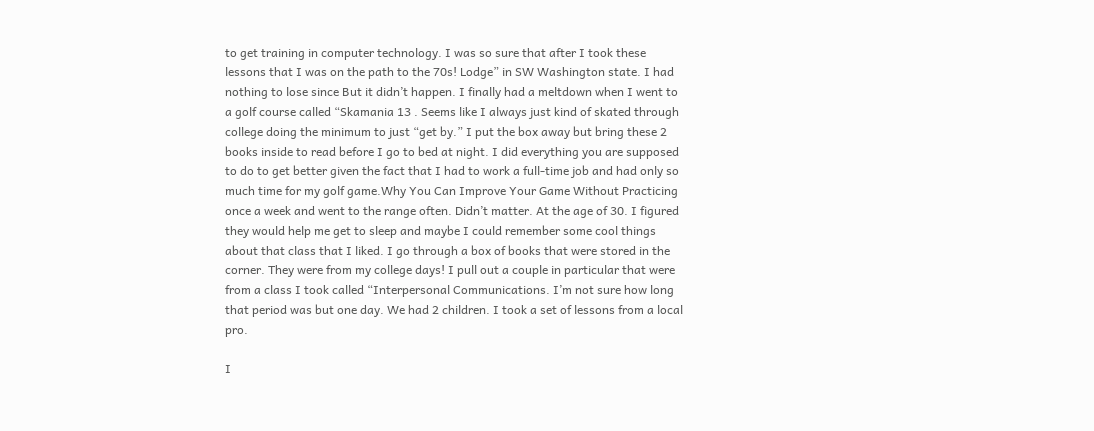to get training in computer technology. I was so sure that after I took these lessons that I was on the path to the 70s! Lodge” in SW Washington state. I had nothing to lose since But it didn’t happen. I finally had a meltdown when I went to a golf course called “Skamania 13 . Seems like I always just kind of skated through college doing the minimum to just “get by.” I put the box away but bring these 2 books inside to read before I go to bed at night. I did everything you are supposed to do to get better given the fact that I had to work a full-time job and had only so much time for my golf game.Why You Can Improve Your Game Without Practicing once a week and went to the range often. Didn’t matter. At the age of 30. I figured they would help me get to sleep and maybe I could remember some cool things about that class that I liked. I go through a box of books that were stored in the corner. They were from my college days! I pull out a couple in particular that were from a class I took called “Interpersonal Communications. I’m not sure how long that period was but one day. We had 2 children. I took a set of lessons from a local pro.

I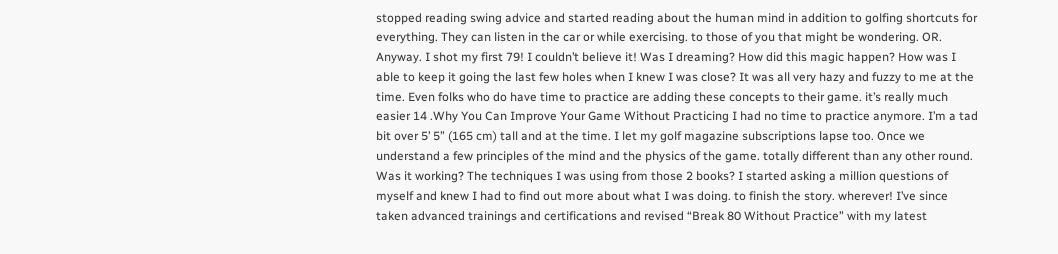stopped reading swing advice and started reading about the human mind in addition to golfing shortcuts for everything. They can listen in the car or while exercising. to those of you that might be wondering. OR. Anyway. I shot my first 79! I couldn’t believe it! Was I dreaming? How did this magic happen? How was I able to keep it going the last few holes when I knew I was close? It was all very hazy and fuzzy to me at the time. Even folks who do have time to practice are adding these concepts to their game. it’s really much easier 14 .Why You Can Improve Your Game Without Practicing I had no time to practice anymore. I’m a tad bit over 5’ 5” (165 cm) tall and at the time. I let my golf magazine subscriptions lapse too. Once we understand a few principles of the mind and the physics of the game. totally different than any other round. Was it working? The techniques I was using from those 2 books? I started asking a million questions of myself and knew I had to find out more about what I was doing. to finish the story. wherever! I’ve since taken advanced trainings and certifications and revised “Break 80 Without Practice” with my latest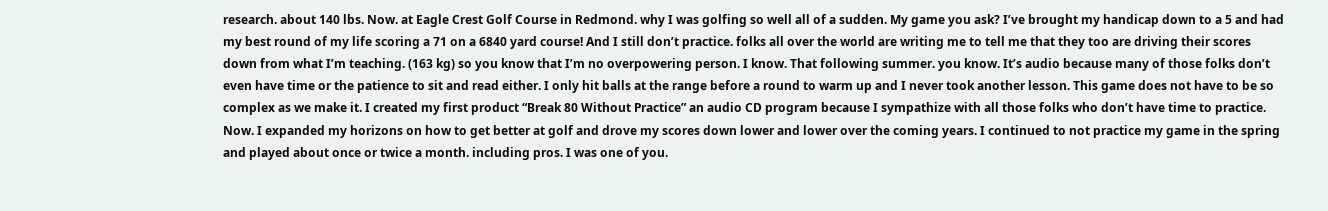research. about 140 lbs. Now. at Eagle Crest Golf Course in Redmond. why I was golfing so well all of a sudden. My game you ask? I’ve brought my handicap down to a 5 and had my best round of my life scoring a 71 on a 6840 yard course! And I still don’t practice. folks all over the world are writing me to tell me that they too are driving their scores down from what I’m teaching. (163 kg) so you know that I’m no overpowering person. I know. That following summer. you know. It’s audio because many of those folks don’t even have time or the patience to sit and read either. I only hit balls at the range before a round to warm up and I never took another lesson. This game does not have to be so complex as we make it. I created my first product “Break 80 Without Practice” an audio CD program because I sympathize with all those folks who don’t have time to practice. Now. I expanded my horizons on how to get better at golf and drove my scores down lower and lower over the coming years. I continued to not practice my game in the spring and played about once or twice a month. including pros. I was one of you.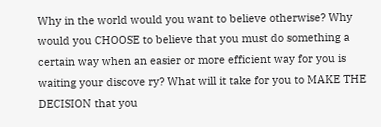Why in the world would you want to believe otherwise? Why would you CHOOSE to believe that you must do something a certain way when an easier or more efficient way for you is waiting your discove ry? What will it take for you to MAKE THE DECISION that you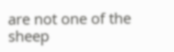are not one of the sheep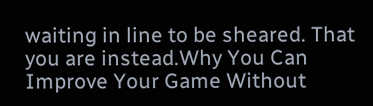waiting in line to be sheared. That you are instead.Why You Can Improve Your Game Without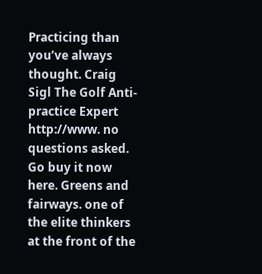Practicing than you’ve always thought. Craig Sigl The Golf Anti-practice Expert http://www. no questions asked. Go buy it now here. Greens and fairways. one of the elite thinkers at the front of the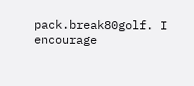pack.break80golf. I encourage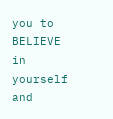you to BELIEVE in yourself and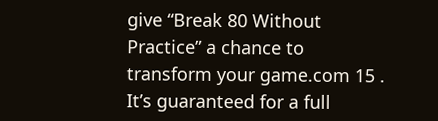give “Break 80 Without Practice” a chance to transform your game.com 15 . It’s guaranteed for a full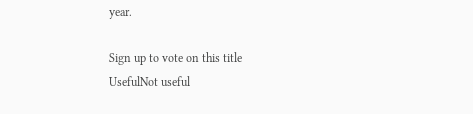year.

Sign up to vote on this title
UsefulNot useful